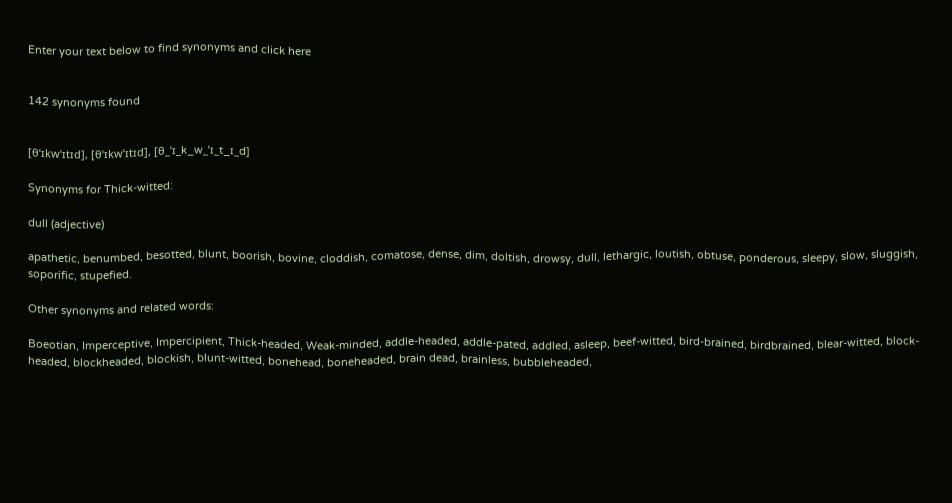Enter your text below to find synonyms and click here


142 synonyms found


[θˈɪkwˈɪtɪd], [θˈɪkwˈɪtɪd], [θ_ˈɪ_k_w_ˈɪ_t_ɪ_d]

Synonyms for Thick-witted:

dull (adjective)

apathetic, benumbed, besotted, blunt, boorish, bovine, cloddish, comatose, dense, dim, doltish, drowsy, dull, lethargic, loutish, obtuse, ponderous, sleepy, slow, sluggish, soporific, stupefied.

Other synonyms and related words:

Boeotian, Imperceptive, Impercipient, Thick-headed, Weak-minded, addle-headed, addle-pated, addled, asleep, beef-witted, bird-brained, birdbrained, blear-witted, block-headed, blockheaded, blockish, blunt-witted, bonehead, boneheaded, brain dead, brainless, bubbleheaded,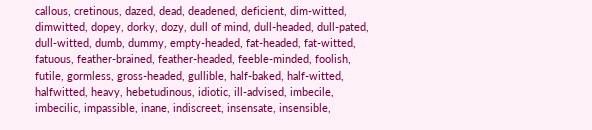callous, cretinous, dazed, dead, deadened, deficient, dim-witted, dimwitted, dopey, dorky, dozy, dull of mind, dull-headed, dull-pated, dull-witted, dumb, dummy, empty-headed, fat-headed, fat-witted, fatuous, feather-brained, feather-headed, feeble-minded, foolish, futile, gormless, gross-headed, gullible, half-baked, half-witted, halfwitted, heavy, hebetudinous, idiotic, ill-advised, imbecile, imbecilic, impassible, inane, indiscreet, insensate, insensible,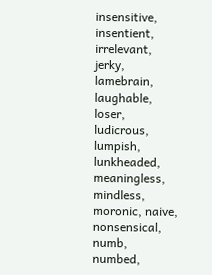insensitive, insentient, irrelevant, jerky, lamebrain, laughable, loser, ludicrous, lumpish, lunkheaded, meaningless, mindless, moronic, naive, nonsensical, numb, numbed,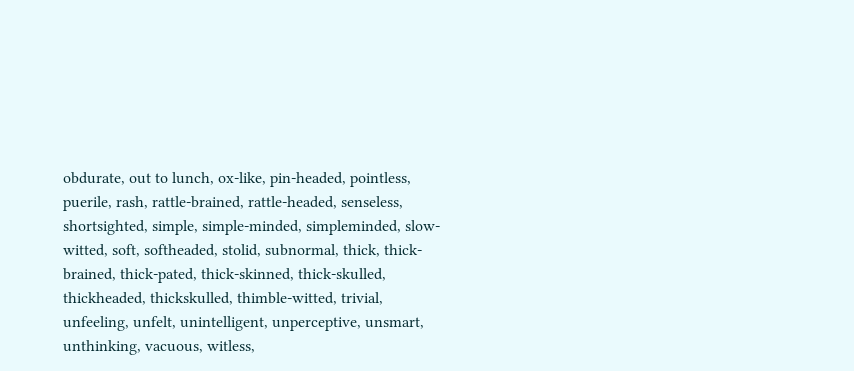obdurate, out to lunch, ox-like, pin-headed, pointless, puerile, rash, rattle-brained, rattle-headed, senseless, shortsighted, simple, simple-minded, simpleminded, slow-witted, soft, softheaded, stolid, subnormal, thick, thick-brained, thick-pated, thick-skinned, thick-skulled, thickheaded, thickskulled, thimble-witted, trivial, unfeeling, unfelt, unintelligent, unperceptive, unsmart, unthinking, vacuous, witless,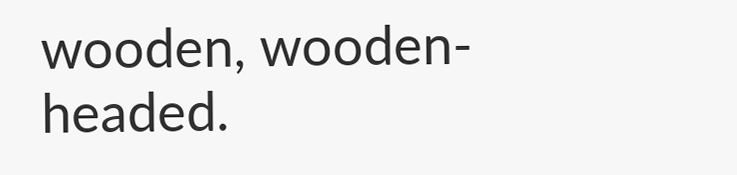wooden, wooden-headed.